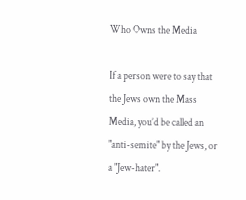Who Owns the Media

If a person were to say that the Jews own the Mass Media, you’d be called an "anti-semite" by the Jews, or a "Jew-hater".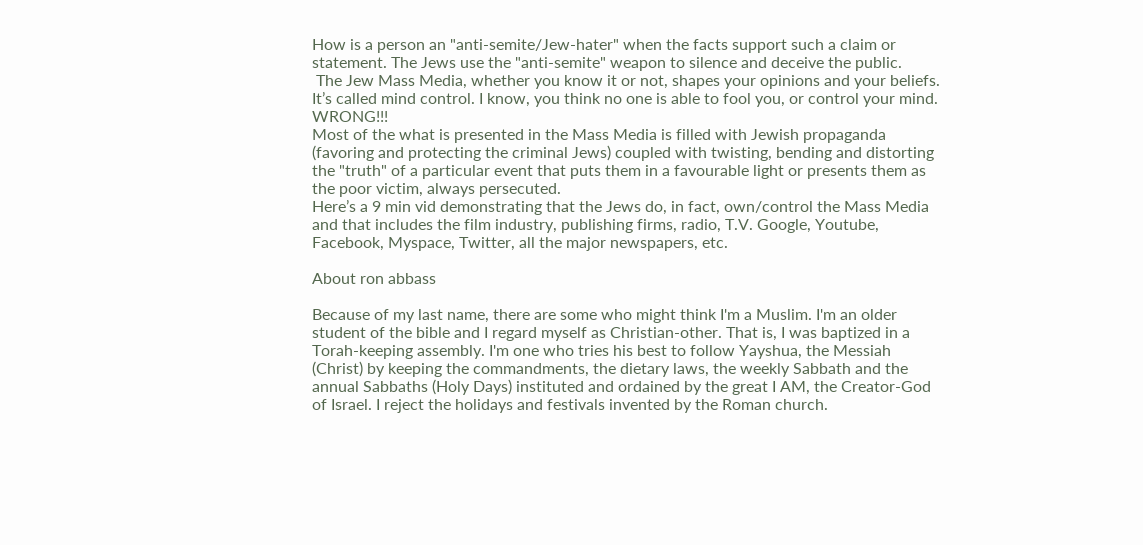How is a person an "anti-semite/Jew-hater" when the facts support such a claim or statement. The Jews use the "anti-semite" weapon to silence and deceive the public.
 The Jew Mass Media, whether you know it or not, shapes your opinions and your beliefs. It’s called mind control. I know, you think no one is able to fool you, or control your mind. WRONG!!!
Most of the what is presented in the Mass Media is filled with Jewish propaganda (favoring and protecting the criminal Jews) coupled with twisting, bending and distorting the "truth" of a particular event that puts them in a favourable light or presents them as the poor victim, always persecuted.
Here’s a 9 min vid demonstrating that the Jews do, in fact, own/control the Mass Media and that includes the film industry, publishing firms, radio, T.V. Google, Youtube, Facebook, Myspace, Twitter, all the major newspapers, etc.

About ron abbass

Because of my last name, there are some who might think I'm a Muslim. I'm an older student of the bible and I regard myself as Christian-other. That is, I was baptized in a Torah-keeping assembly. I'm one who tries his best to follow Yayshua, the Messiah (Christ) by keeping the commandments, the dietary laws, the weekly Sabbath and the annual Sabbaths (Holy Days) instituted and ordained by the great I AM, the Creator-God of Israel. I reject the holidays and festivals invented by the Roman church.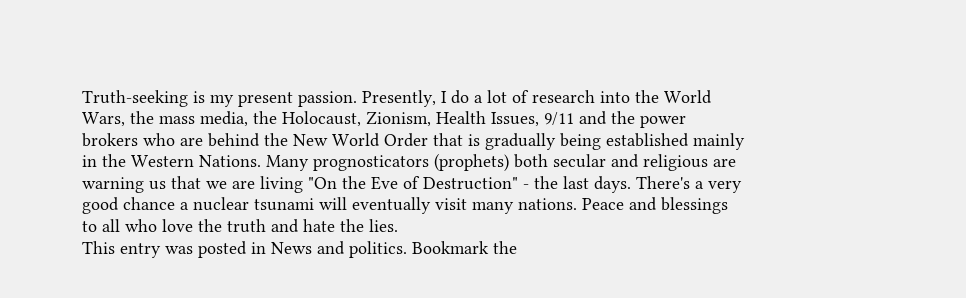Truth-seeking is my present passion. Presently, I do a lot of research into the World Wars, the mass media, the Holocaust, Zionism, Health Issues, 9/11 and the power brokers who are behind the New World Order that is gradually being established mainly in the Western Nations. Many prognosticators (prophets) both secular and religious are warning us that we are living "On the Eve of Destruction" - the last days. There's a very good chance a nuclear tsunami will eventually visit many nations. Peace and blessings to all who love the truth and hate the lies.
This entry was posted in News and politics. Bookmark the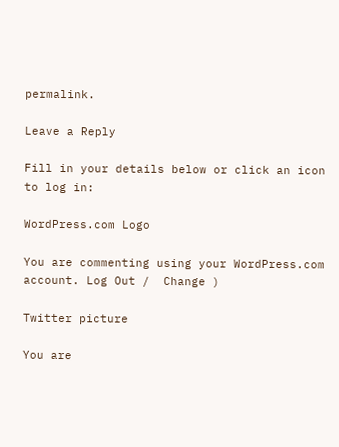permalink.

Leave a Reply

Fill in your details below or click an icon to log in:

WordPress.com Logo

You are commenting using your WordPress.com account. Log Out /  Change )

Twitter picture

You are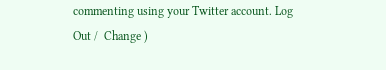commenting using your Twitter account. Log Out /  Change )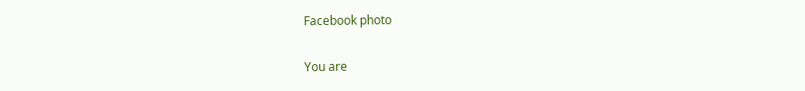Facebook photo

You are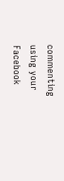commenting using your Facebook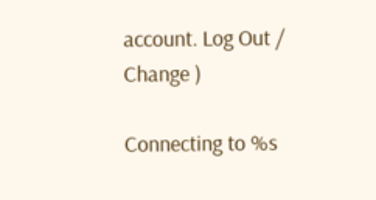account. Log Out /  Change )

Connecting to %s